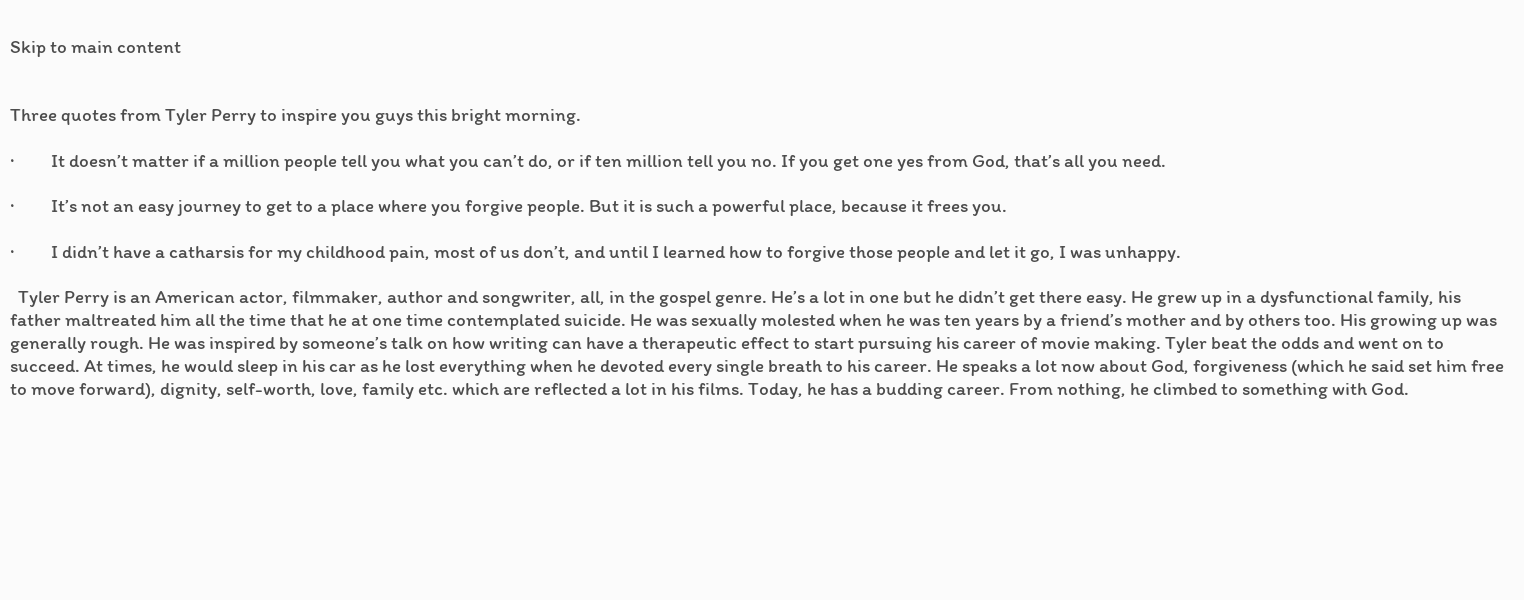Skip to main content


Three quotes from Tyler Perry to inspire you guys this bright morning.

·         It doesn’t matter if a million people tell you what you can’t do, or if ten million tell you no. If you get one yes from God, that’s all you need.

·         It’s not an easy journey to get to a place where you forgive people. But it is such a powerful place, because it frees you.

·         I didn’t have a catharsis for my childhood pain, most of us don’t, and until I learned how to forgive those people and let it go, I was unhappy.

  Tyler Perry is an American actor, filmmaker, author and songwriter, all, in the gospel genre. He’s a lot in one but he didn’t get there easy. He grew up in a dysfunctional family, his father maltreated him all the time that he at one time contemplated suicide. He was sexually molested when he was ten years by a friend’s mother and by others too. His growing up was generally rough. He was inspired by someone’s talk on how writing can have a therapeutic effect to start pursuing his career of movie making. Tyler beat the odds and went on to succeed. At times, he would sleep in his car as he lost everything when he devoted every single breath to his career. He speaks a lot now about God, forgiveness (which he said set him free to move forward), dignity, self-worth, love, family etc. which are reflected a lot in his films. Today, he has a budding career. From nothing, he climbed to something with God.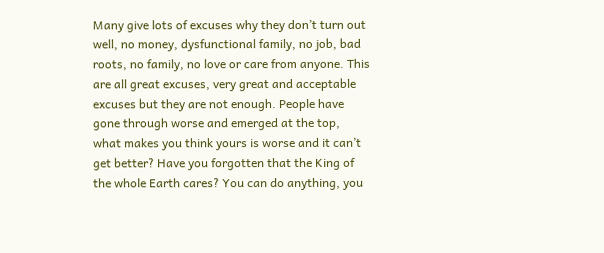Many give lots of excuses why they don’t turn out well, no money, dysfunctional family, no job, bad roots, no family, no love or care from anyone. This are all great excuses, very great and acceptable excuses but they are not enough. People have gone through worse and emerged at the top, what makes you think yours is worse and it can’t get better? Have you forgotten that the King of the whole Earth cares? You can do anything, you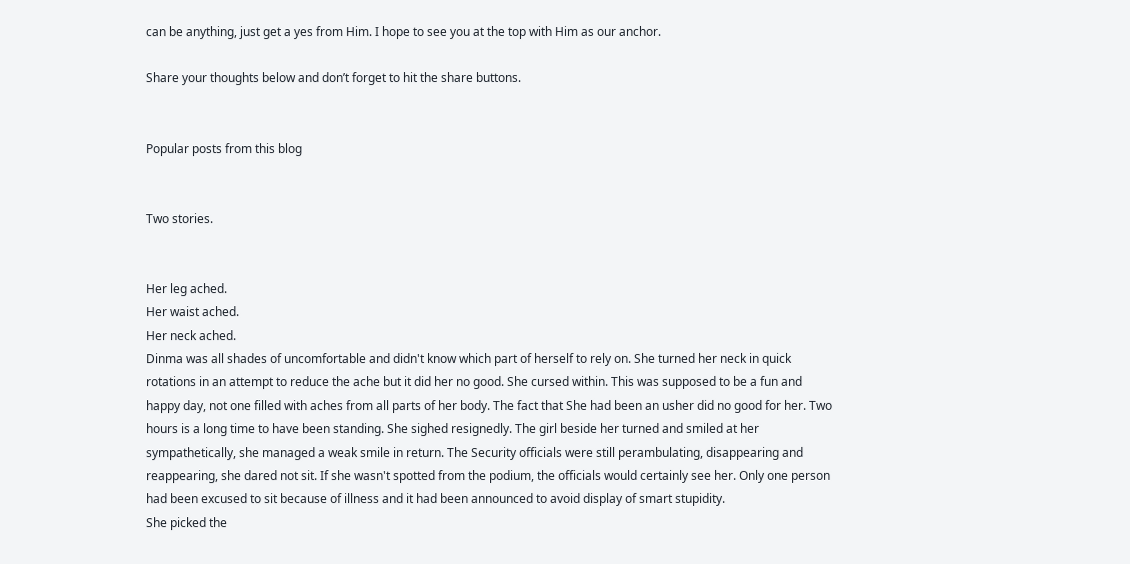can be anything, just get a yes from Him. I hope to see you at the top with Him as our anchor.

Share your thoughts below and don’t forget to hit the share buttons.


Popular posts from this blog


Two stories.


Her leg ached.
Her waist ached.
Her neck ached.
Dinma was all shades of uncomfortable and didn't know which part of herself to rely on. She turned her neck in quick rotations in an attempt to reduce the ache but it did her no good. She cursed within. This was supposed to be a fun and happy day, not one filled with aches from all parts of her body. The fact that She had been an usher did no good for her. Two hours is a long time to have been standing. She sighed resignedly. The girl beside her turned and smiled at her sympathetically, she managed a weak smile in return. The Security officials were still perambulating, disappearing and reappearing, she dared not sit. If she wasn't spotted from the podium, the officials would certainly see her. Only one person had been excused to sit because of illness and it had been announced to avoid display of smart stupidity.
She picked the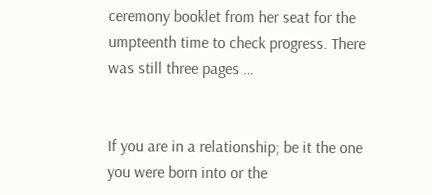ceremony booklet from her seat for the umpteenth time to check progress. There was still three pages …


If you are in a relationship; be it the one you were born into or the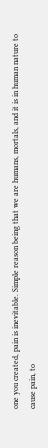one you created, pain is inevitable. Simple reason being that we are humans, mortals, and it is in human nature to cause pain, to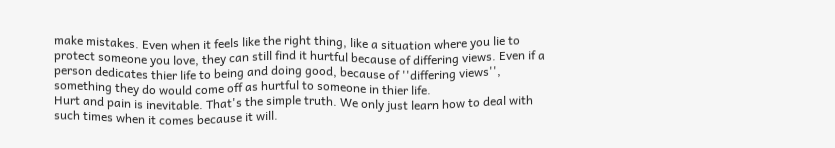make mistakes. Even when it feels like the right thing, like a situation where you lie to protect someone you love, they can still find it hurtful because of differing views. Even if a person dedicates thier life to being and doing good, because of ''differing views'', something they do would come off as hurtful to someone in thier life.
Hurt and pain is inevitable. That's the simple truth. We only just learn how to deal with such times when it comes because it will.